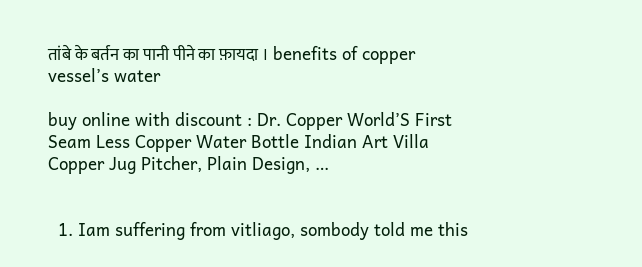तांबे के बर्तन का पानी पीने का फ़ायदा । benefits of copper vessel’s water

buy online with discount : Dr. Copper World’S First Seam Less Copper Water Bottle Indian Art Villa Copper Jug Pitcher, Plain Design, …


  1. Iam suffering from vitliago, sombody told me this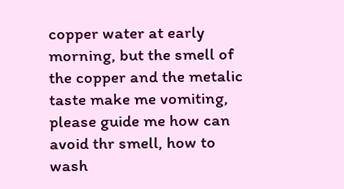copper water at early morning, but the smell of the copper and the metalic taste make me vomiting, please guide me how can avoid thr smell, how to wash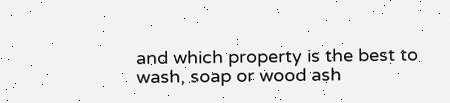and which property is the best to wash, soap or wood ash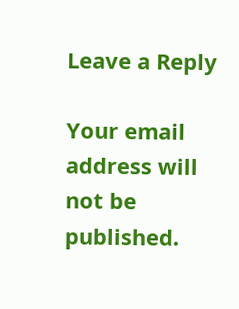Leave a Reply

Your email address will not be published.